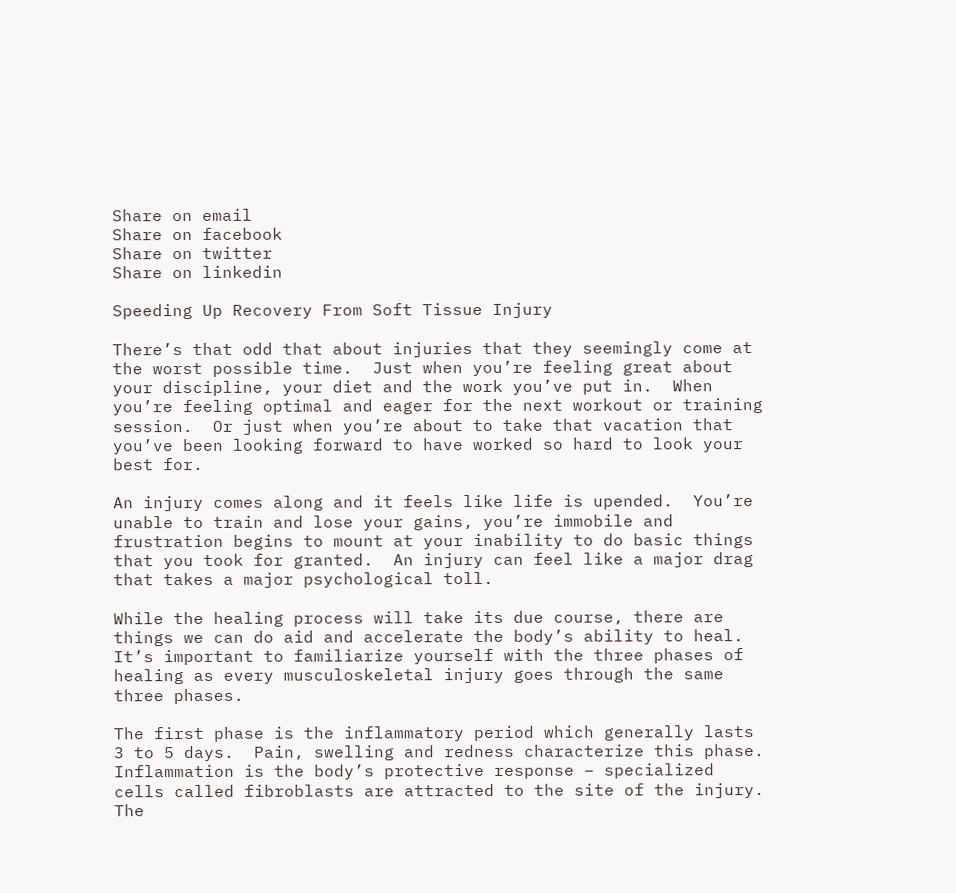Share on email
Share on facebook
Share on twitter
Share on linkedin

Speeding Up Recovery From Soft Tissue Injury

There’s that odd that about injuries that they seemingly come at the worst possible time.  Just when you’re feeling great about your discipline, your diet and the work you’ve put in.  When you’re feeling optimal and eager for the next workout or training session.  Or just when you’re about to take that vacation that you’ve been looking forward to have worked so hard to look your best for.

An injury comes along and it feels like life is upended.  You’re unable to train and lose your gains, you’re immobile and frustration begins to mount at your inability to do basic things that you took for granted.  An injury can feel like a major drag that takes a major psychological toll.

While the healing process will take its due course, there are things we can do aid and accelerate the body’s ability to heal.  It’s important to familiarize yourself with the three phases of healing as every musculoskeletal injury goes through the same three phases.

The first phase is the inflammatory period which generally lasts 3 to 5 days.  Pain, swelling and redness characterize this phase.   Inflammation is the body’s protective response – specialized cells called fibroblasts are attracted to the site of the injury.   The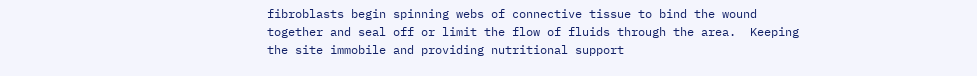fibroblasts begin spinning webs of connective tissue to bind the wound together and seal off or limit the flow of fluids through the area.  Keeping the site immobile and providing nutritional support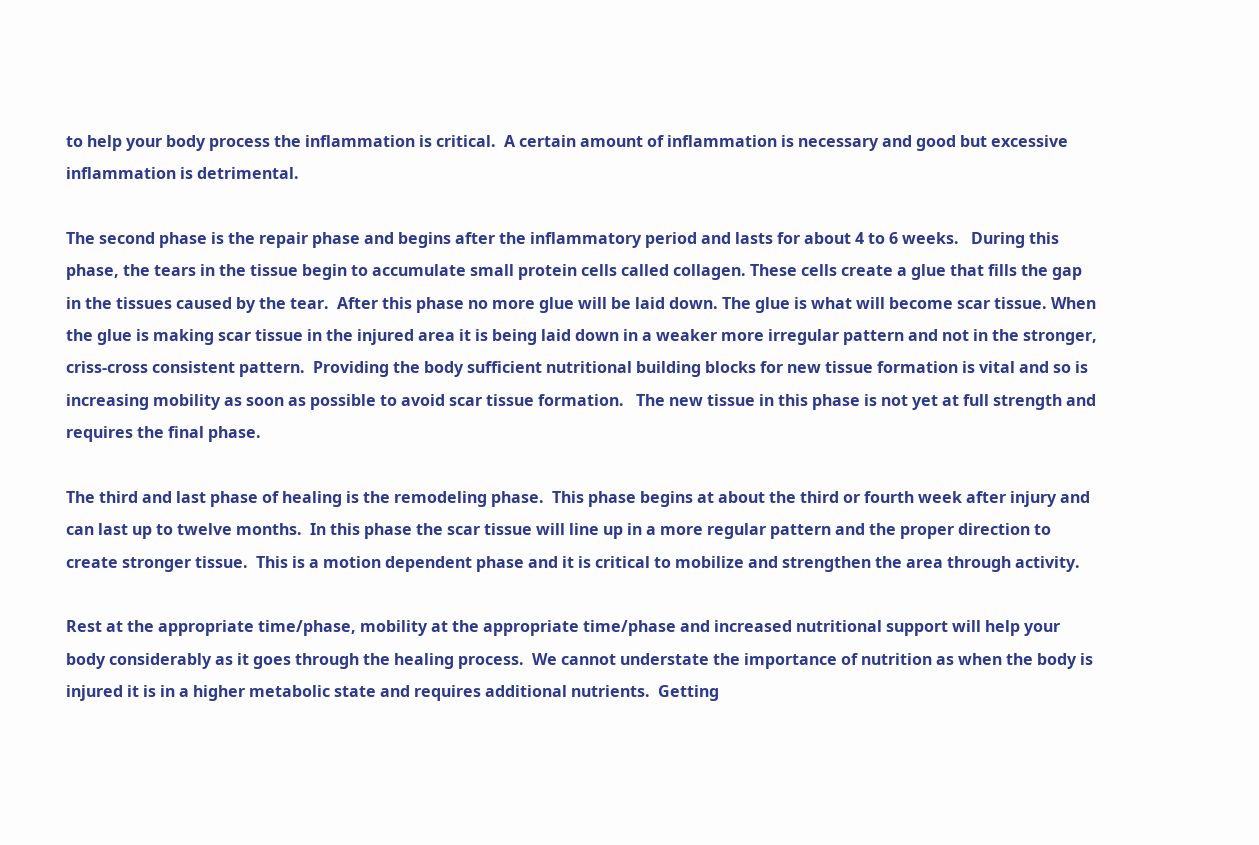to help your body process the inflammation is critical.  A certain amount of inflammation is necessary and good but excessive inflammation is detrimental.

The second phase is the repair phase and begins after the inflammatory period and lasts for about 4 to 6 weeks.   During this phase, the tears in the tissue begin to accumulate small protein cells called collagen. These cells create a glue that fills the gap in the tissues caused by the tear.  After this phase no more glue will be laid down. The glue is what will become scar tissue. When the glue is making scar tissue in the injured area it is being laid down in a weaker more irregular pattern and not in the stronger, criss-cross consistent pattern.  Providing the body sufficient nutritional building blocks for new tissue formation is vital and so is increasing mobility as soon as possible to avoid scar tissue formation.   The new tissue in this phase is not yet at full strength and requires the final phase.

The third and last phase of healing is the remodeling phase.  This phase begins at about the third or fourth week after injury and can last up to twelve months.  In this phase the scar tissue will line up in a more regular pattern and the proper direction to create stronger tissue.  This is a motion dependent phase and it is critical to mobilize and strengthen the area through activity.

Rest at the appropriate time/phase, mobility at the appropriate time/phase and increased nutritional support will help your body considerably as it goes through the healing process.  We cannot understate the importance of nutrition as when the body is injured it is in a higher metabolic state and requires additional nutrients.  Getting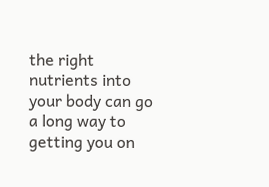the right nutrients into your body can go a long way to getting you on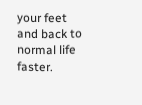your feet and back to normal life faster.